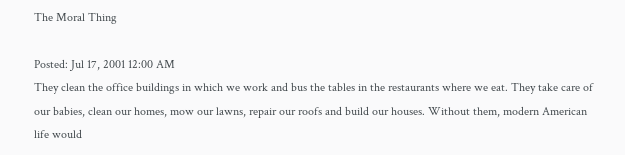The Moral Thing

Posted: Jul 17, 2001 12:00 AM
They clean the office buildings in which we work and bus the tables in the restaurants where we eat. They take care of our babies, clean our homes, mow our lawns, repair our roofs and build our houses. Without them, modern American life would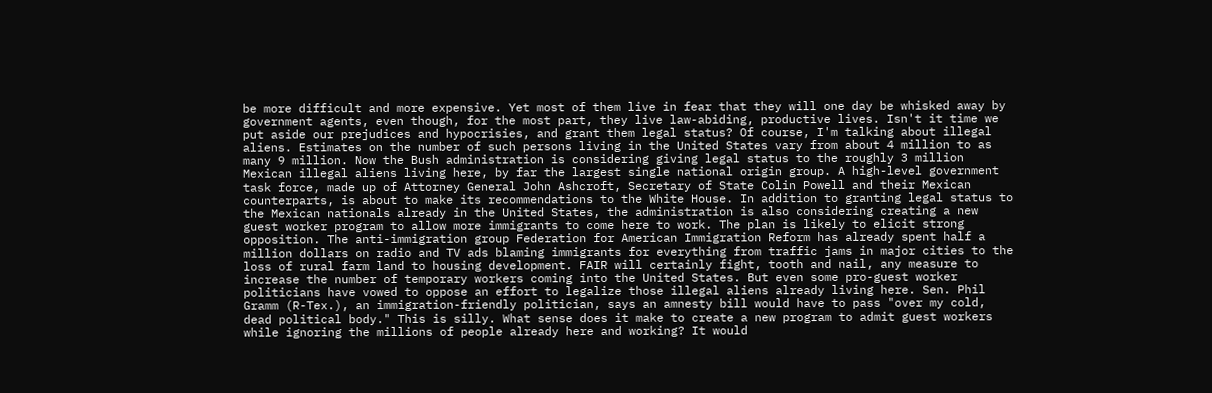be more difficult and more expensive. Yet most of them live in fear that they will one day be whisked away by government agents, even though, for the most part, they live law-abiding, productive lives. Isn't it time we put aside our prejudices and hypocrisies, and grant them legal status? Of course, I'm talking about illegal aliens. Estimates on the number of such persons living in the United States vary from about 4 million to as many 9 million. Now the Bush administration is considering giving legal status to the roughly 3 million Mexican illegal aliens living here, by far the largest single national origin group. A high-level government task force, made up of Attorney General John Ashcroft, Secretary of State Colin Powell and their Mexican counterparts, is about to make its recommendations to the White House. In addition to granting legal status to the Mexican nationals already in the United States, the administration is also considering creating a new guest worker program to allow more immigrants to come here to work. The plan is likely to elicit strong opposition. The anti-immigration group Federation for American Immigration Reform has already spent half a million dollars on radio and TV ads blaming immigrants for everything from traffic jams in major cities to the loss of rural farm land to housing development. FAIR will certainly fight, tooth and nail, any measure to increase the number of temporary workers coming into the United States. But even some pro-guest worker politicians have vowed to oppose an effort to legalize those illegal aliens already living here. Sen. Phil Gramm (R-Tex.), an immigration-friendly politician, says an amnesty bill would have to pass "over my cold, dead political body." This is silly. What sense does it make to create a new program to admit guest workers while ignoring the millions of people already here and working? It would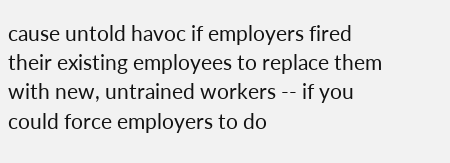cause untold havoc if employers fired their existing employees to replace them with new, untrained workers -- if you could force employers to do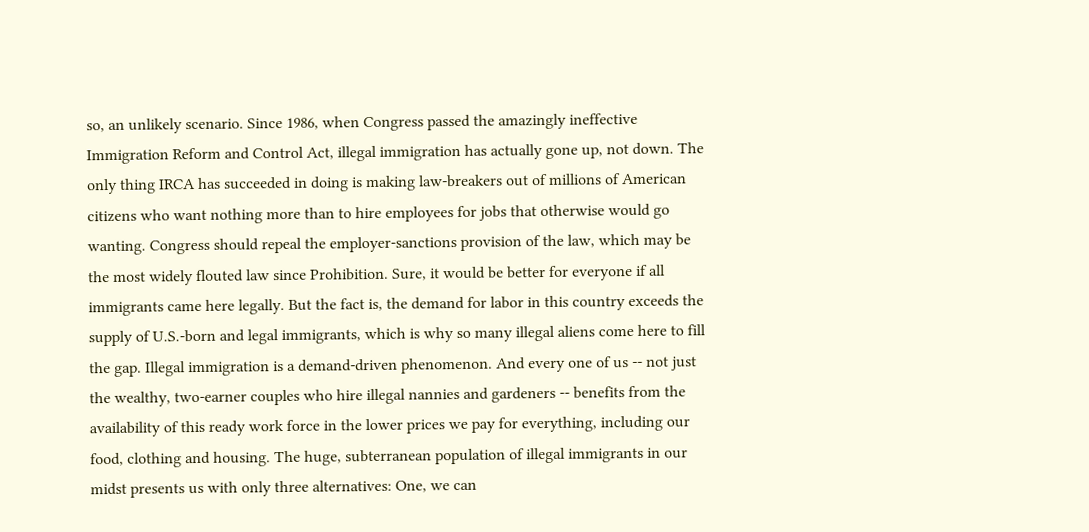so, an unlikely scenario. Since 1986, when Congress passed the amazingly ineffective Immigration Reform and Control Act, illegal immigration has actually gone up, not down. The only thing IRCA has succeeded in doing is making law-breakers out of millions of American citizens who want nothing more than to hire employees for jobs that otherwise would go wanting. Congress should repeal the employer-sanctions provision of the law, which may be the most widely flouted law since Prohibition. Sure, it would be better for everyone if all immigrants came here legally. But the fact is, the demand for labor in this country exceeds the supply of U.S.-born and legal immigrants, which is why so many illegal aliens come here to fill the gap. Illegal immigration is a demand-driven phenomenon. And every one of us -- not just the wealthy, two-earner couples who hire illegal nannies and gardeners -- benefits from the availability of this ready work force in the lower prices we pay for everything, including our food, clothing and housing. The huge, subterranean population of illegal immigrants in our midst presents us with only three alternatives: One, we can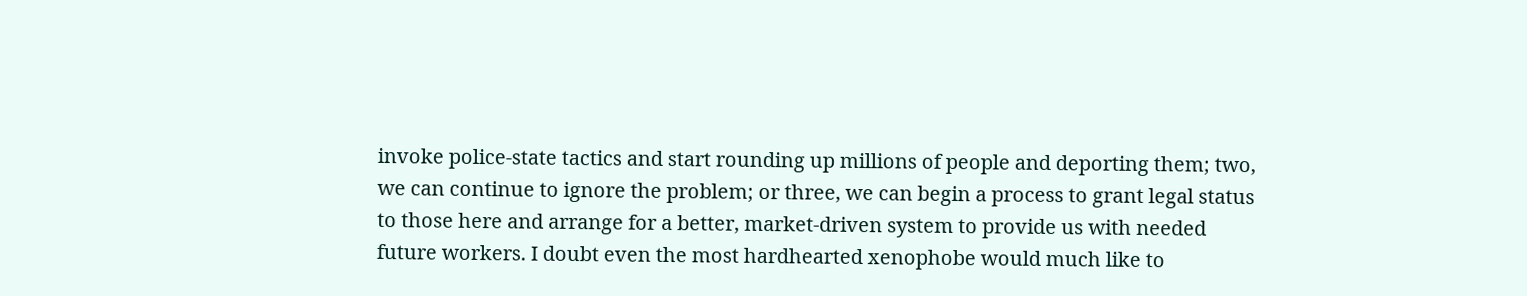invoke police-state tactics and start rounding up millions of people and deporting them; two, we can continue to ignore the problem; or three, we can begin a process to grant legal status to those here and arrange for a better, market-driven system to provide us with needed future workers. I doubt even the most hardhearted xenophobe would much like to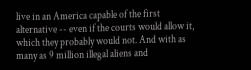live in an America capable of the first alternative -- even if the courts would allow it, which they probably would not. And with as many as 9 million illegal aliens and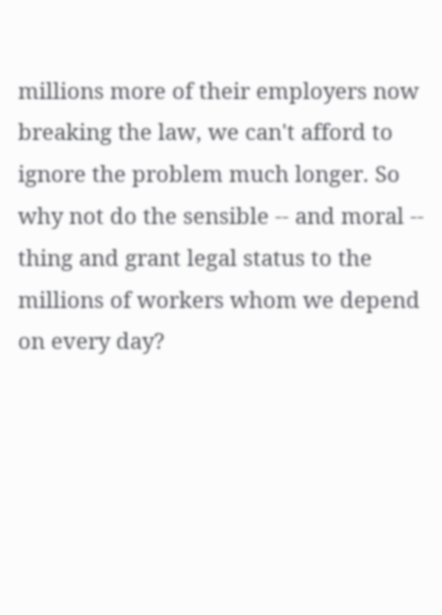millions more of their employers now breaking the law, we can't afford to ignore the problem much longer. So why not do the sensible -- and moral -- thing and grant legal status to the millions of workers whom we depend on every day?